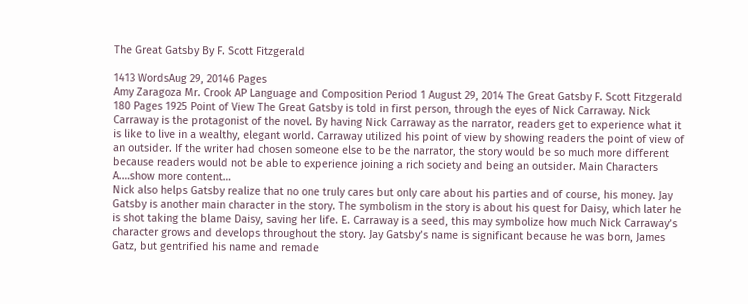The Great Gatsby By F. Scott Fitzgerald

1413 WordsAug 29, 20146 Pages
Amy Zaragoza Mr. Crook AP Language and Composition Period 1 August 29, 2014 The Great Gatsby F. Scott Fitzgerald 180 Pages 1925 Point of View The Great Gatsby is told in first person, through the eyes of Nick Carraway. Nick Carraway is the protagonist of the novel. By having Nick Carraway as the narrator, readers get to experience what it is like to live in a wealthy, elegant world. Carraway utilized his point of view by showing readers the point of view of an outsider. If the writer had chosen someone else to be the narrator, the story would be so much more different because readers would not be able to experience joining a rich society and being an outsider. Main Characters A.…show more content…
Nick also helps Gatsby realize that no one truly cares but only care about his parties and of course, his money. Jay Gatsby is another main character in the story. The symbolism in the story is about his quest for Daisy, which later he is shot taking the blame Daisy, saving her life. E. Carraway is a seed, this may symbolize how much Nick Carraway’s character grows and develops throughout the story. Jay Gatsby’s name is significant because he was born, James Gatz, but gentrified his name and remade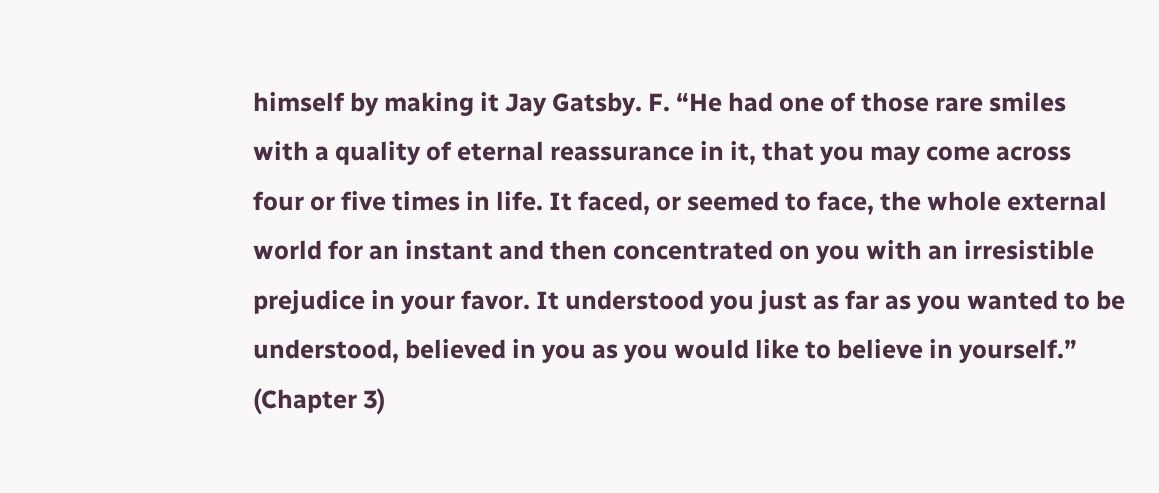himself by making it Jay Gatsby. F. “He had one of those rare smiles with a quality of eternal reassurance in it, that you may come across four or five times in life. It faced, or seemed to face, the whole external world for an instant and then concentrated on you with an irresistible prejudice in your favor. It understood you just as far as you wanted to be understood, believed in you as you would like to believe in yourself.” (Chapter 3)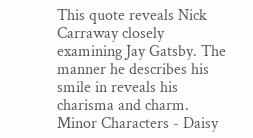This quote reveals Nick Carraway closely examining Jay Gatsby. The manner he describes his smile in reveals his charisma and charm. Minor Characters - Daisy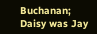Buchanan; Daisy was Jay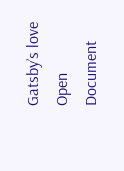Gatsby’s love
Open Document